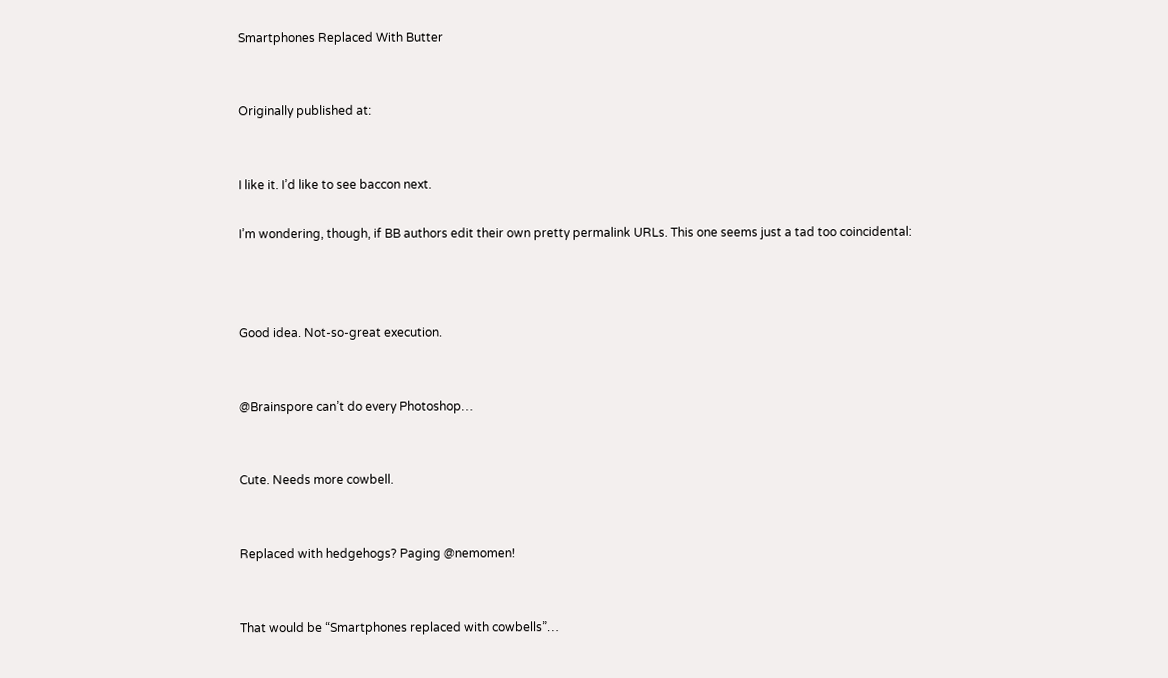Smartphones Replaced With Butter


Originally published at:


I like it. I’d like to see baccon next.

I’m wondering, though, if BB authors edit their own pretty permalink URLs. This one seems just a tad too coincidental:



Good idea. Not-so-great execution.


@Brainspore can’t do every Photoshop…


Cute. Needs more cowbell.


Replaced with hedgehogs? Paging @nemomen!


That would be “Smartphones replaced with cowbells”…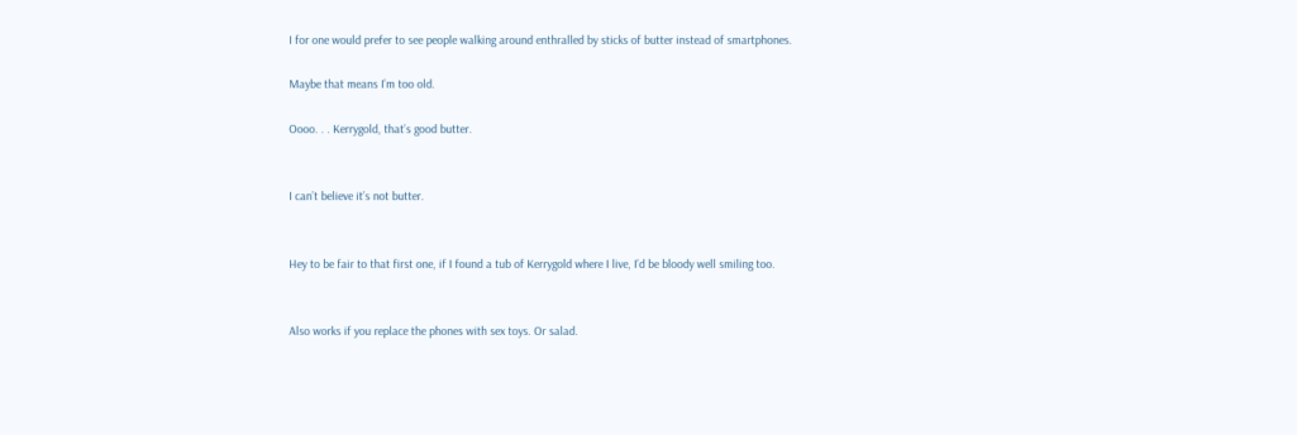I for one would prefer to see people walking around enthralled by sticks of butter instead of smartphones.

Maybe that means I’m too old.

Oooo. . . Kerrygold, that’s good butter.


I can’t believe it’s not butter.


Hey to be fair to that first one, if I found a tub of Kerrygold where I live, I’d be bloody well smiling too.


Also works if you replace the phones with sex toys. Or salad.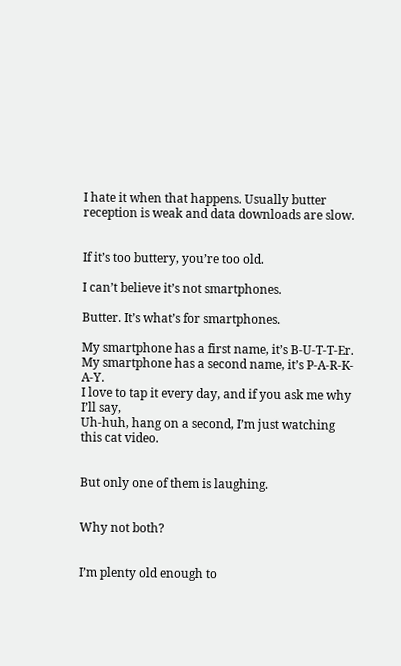I hate it when that happens. Usually butter reception is weak and data downloads are slow.


If it’s too buttery, you’re too old.

I can’t believe it’s not smartphones.

Butter. It’s what’s for smartphones.

My smartphone has a first name, it’s B-U-T-T-Er.
My smartphone has a second name, it’s P-A-R-K-A-Y.
I love to tap it every day, and if you ask me why I’ll say,
Uh-huh, hang on a second, I’m just watching this cat video.


But only one of them is laughing.


Why not both?


I’m plenty old enough to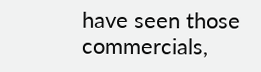have seen those commercials,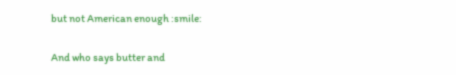but not American enough :smile:


And who says butter and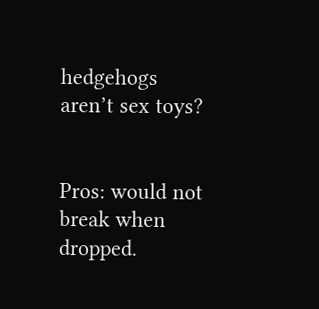hedgehogs aren’t sex toys?


Pros: would not break when dropped.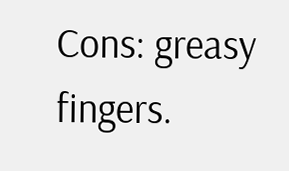Cons: greasy fingers.